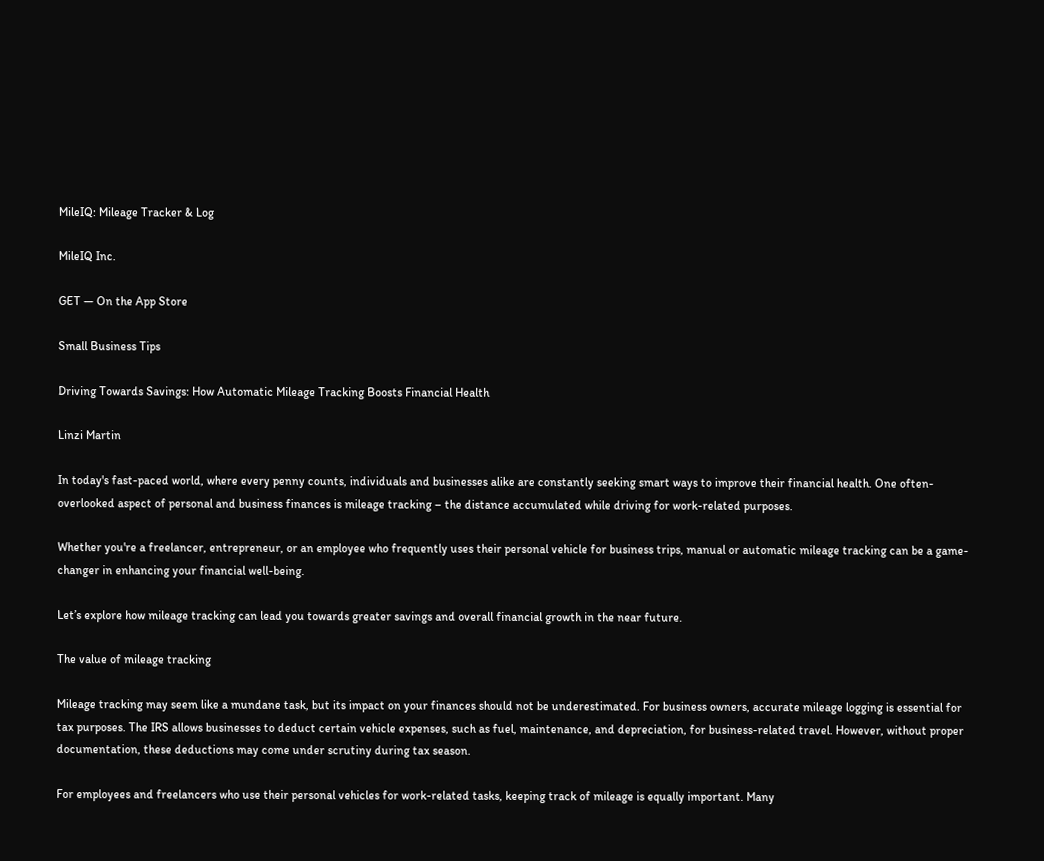MileIQ: Mileage Tracker & Log

MileIQ Inc.

GET — On the App Store

Small Business Tips

Driving Towards Savings: How Automatic Mileage Tracking Boosts Financial Health

Linzi Martin

In today's fast-paced world, where every penny counts, individuals and businesses alike are constantly seeking smart ways to improve their financial health. One often-overlooked aspect of personal and business finances is mileage tracking – the distance accumulated while driving for work-related purposes.

Whether you're a freelancer, entrepreneur, or an employee who frequently uses their personal vehicle for business trips, manual or automatic mileage tracking can be a game-changer in enhancing your financial well-being.

Let’s explore how mileage tracking can lead you towards greater savings and overall financial growth in the near future.

The value of mileage tracking

Mileage tracking may seem like a mundane task, but its impact on your finances should not be underestimated. For business owners, accurate mileage logging is essential for tax purposes. The IRS allows businesses to deduct certain vehicle expenses, such as fuel, maintenance, and depreciation, for business-related travel. However, without proper documentation, these deductions may come under scrutiny during tax season.

For employees and freelancers who use their personal vehicles for work-related tasks, keeping track of mileage is equally important. Many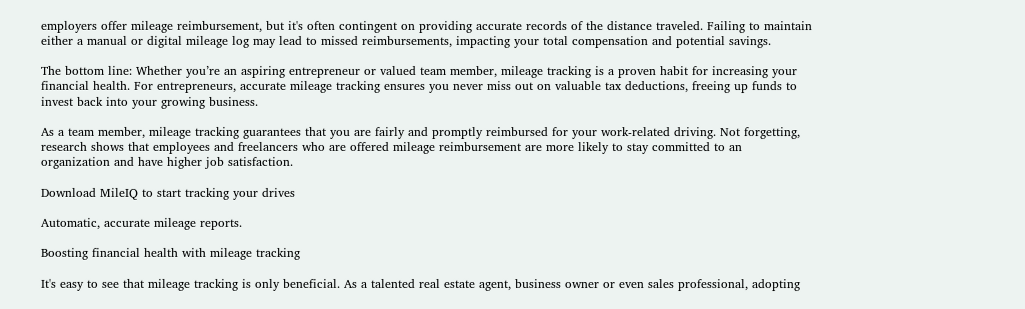employers offer mileage reimbursement, but it's often contingent on providing accurate records of the distance traveled. Failing to maintain either a manual or digital mileage log may lead to missed reimbursements, impacting your total compensation and potential savings.

The bottom line: Whether you’re an aspiring entrepreneur or valued team member, mileage tracking is a proven habit for increasing your financial health. For entrepreneurs, accurate mileage tracking ensures you never miss out on valuable tax deductions, freeing up funds to invest back into your growing business.

As a team member, mileage tracking guarantees that you are fairly and promptly reimbursed for your work-related driving. Not forgetting, research shows that employees and freelancers who are offered mileage reimbursement are more likely to stay committed to an organization and have higher job satisfaction.

Download MileIQ to start tracking your drives

Automatic, accurate mileage reports.

Boosting financial health with mileage tracking

It's easy to see that mileage tracking is only beneficial. As a talented real estate agent, business owner or even sales professional, adopting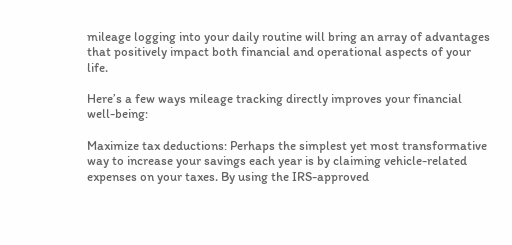mileage logging into your daily routine will bring an array of advantages that positively impact both financial and operational aspects of your life.

Here’s a few ways mileage tracking directly improves your financial well-being:

Maximize tax deductions: Perhaps the simplest yet most transformative way to increase your savings each year is by claiming vehicle-related expenses on your taxes. By using the IRS-approved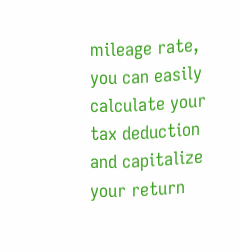mileage rate, you can easily calculate your tax deduction and capitalize your return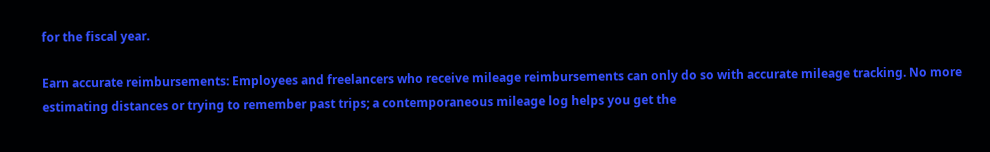for the fiscal year.

Earn accurate reimbursements: Employees and freelancers who receive mileage reimbursements can only do so with accurate mileage tracking. No more estimating distances or trying to remember past trips; a contemporaneous mileage log helps you get the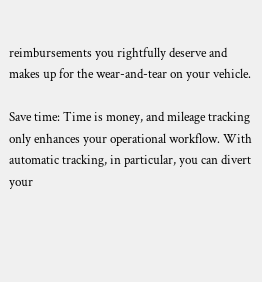reimbursements you rightfully deserve and makes up for the wear-and-tear on your vehicle.

Save time: Time is money, and mileage tracking only enhances your operational workflow. With automatic tracking, in particular, you can divert your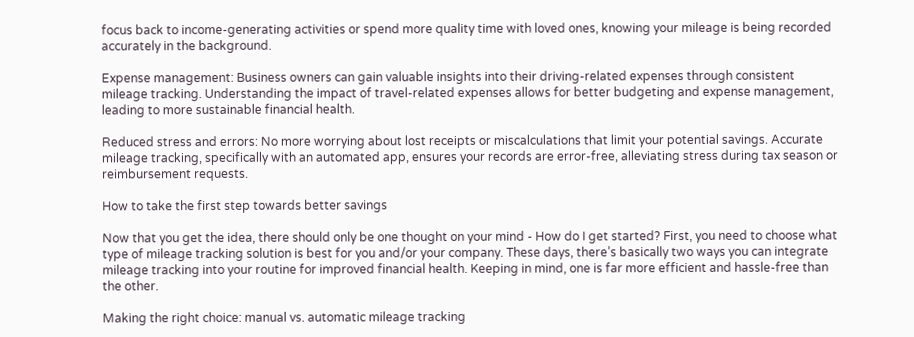focus back to income-generating activities or spend more quality time with loved ones, knowing your mileage is being recorded accurately in the background.

Expense management: Business owners can gain valuable insights into their driving-related expenses through consistent mileage tracking. Understanding the impact of travel-related expenses allows for better budgeting and expense management, leading to more sustainable financial health.

Reduced stress and errors: No more worrying about lost receipts or miscalculations that limit your potential savings. Accurate mileage tracking, specifically with an automated app, ensures your records are error-free, alleviating stress during tax season or reimbursement requests.

How to take the first step towards better savings

Now that you get the idea, there should only be one thought on your mind - How do I get started? First, you need to choose what type of mileage tracking solution is best for you and/or your company. These days, there’s basically two ways you can integrate mileage tracking into your routine for improved financial health. Keeping in mind, one is far more efficient and hassle-free than the other.

Making the right choice: manual vs. automatic mileage tracking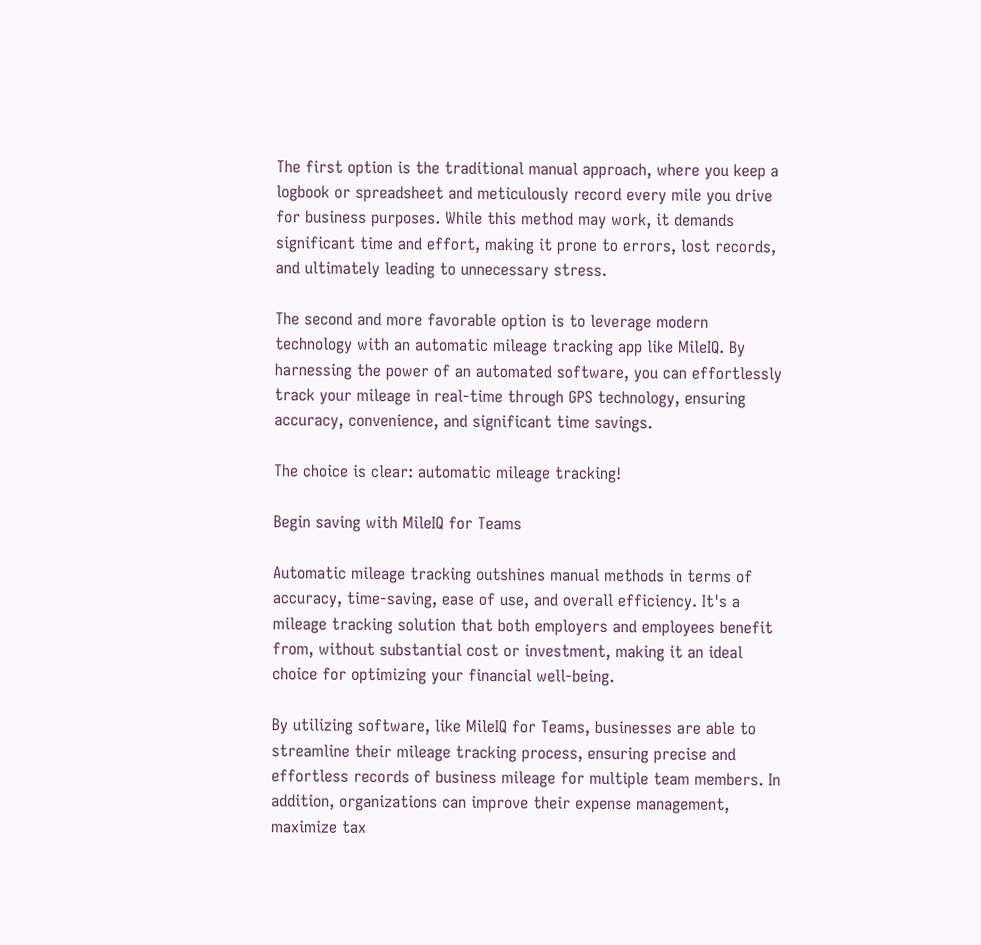The first option is the traditional manual approach, where you keep a logbook or spreadsheet and meticulously record every mile you drive for business purposes. While this method may work, it demands significant time and effort, making it prone to errors, lost records, and ultimately leading to unnecessary stress.

The second and more favorable option is to leverage modern technology with an automatic mileage tracking app like MileIQ. By harnessing the power of an automated software, you can effortlessly track your mileage in real-time through GPS technology, ensuring accuracy, convenience, and significant time savings.

The choice is clear: automatic mileage tracking!

Begin saving with MileIQ for Teams

Automatic mileage tracking outshines manual methods in terms of accuracy, time-saving, ease of use, and overall efficiency. It's a mileage tracking solution that both employers and employees benefit from, without substantial cost or investment, making it an ideal choice for optimizing your financial well-being.

By utilizing software, like MileIQ for Teams, businesses are able to streamline their mileage tracking process, ensuring precise and effortless records of business mileage for multiple team members. In addition, organizations can improve their expense management, maximize tax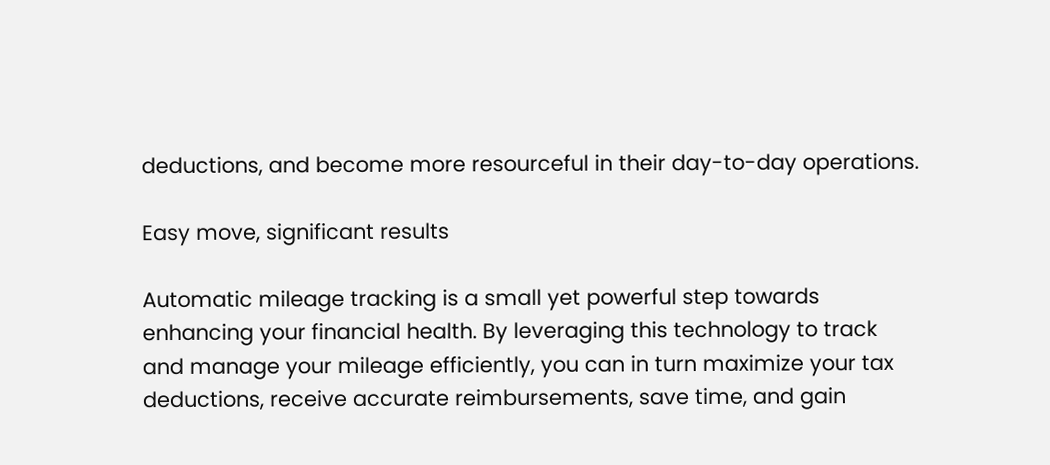deductions, and become more resourceful in their day-to-day operations.

Easy move, significant results

Automatic mileage tracking is a small yet powerful step towards enhancing your financial health. By leveraging this technology to track and manage your mileage efficiently, you can in turn maximize your tax deductions, receive accurate reimbursements, save time, and gain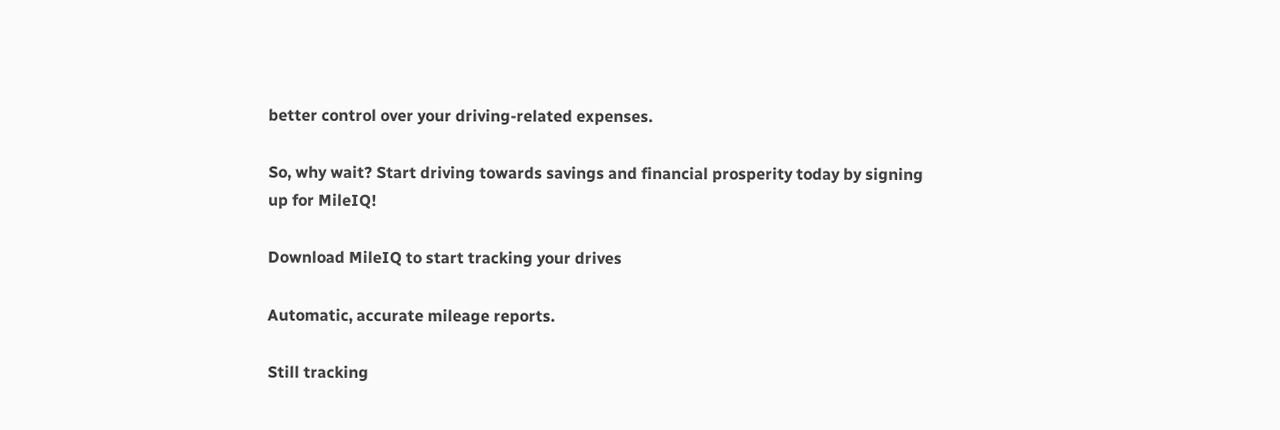better control over your driving-related expenses.

So, why wait? Start driving towards savings and financial prosperity today by signing up for MileIQ!

Download MileIQ to start tracking your drives

Automatic, accurate mileage reports.

Still tracking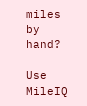miles by hand?

Use MileIQ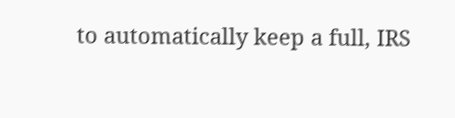to automatically keep a full, IRS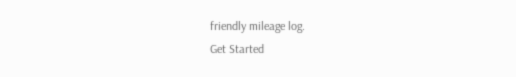friendly mileage log.
Get Started